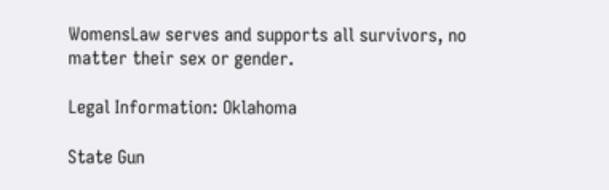WomensLaw serves and supports all survivors, no matter their sex or gender.

Legal Information: Oklahoma

State Gun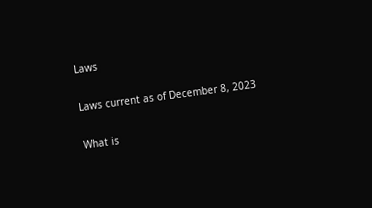Laws

Laws current as of December 8, 2023

What is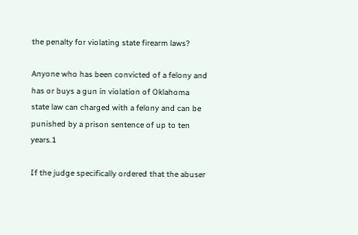the penalty for violating state firearm laws?

Anyone who has been convicted of a felony and has or buys a gun in violation of Oklahoma state law can charged with a felony and can be punished by a prison sentence of up to ten years.1

If the judge specifically ordered that the abuser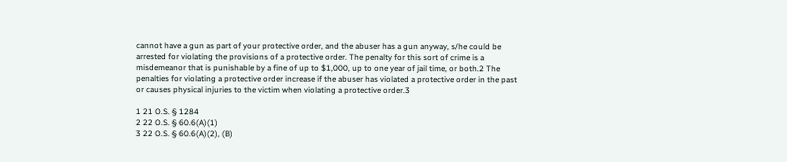cannot have a gun as part of your protective order, and the abuser has a gun anyway, s/he could be arrested for violating the provisions of a protective order. The penalty for this sort of crime is a misdemeanor that is punishable by a fine of up to $1,000, up to one year of jail time, or both.2 The penalties for violating a protective order increase if the abuser has violated a protective order in the past or causes physical injuries to the victim when violating a protective order.3

1 21 O.S. § 1284
2 22 O.S. § 60.6(A)(1)
3 22 O.S. § 60.6(A)(2), (B)